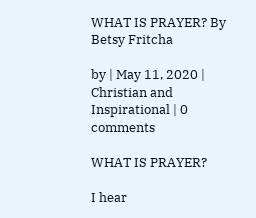WHAT IS PRAYER? By Betsy Fritcha

by | May 11, 2020 | Christian and Inspirational | 0 comments

WHAT IS PRAYER?

I hear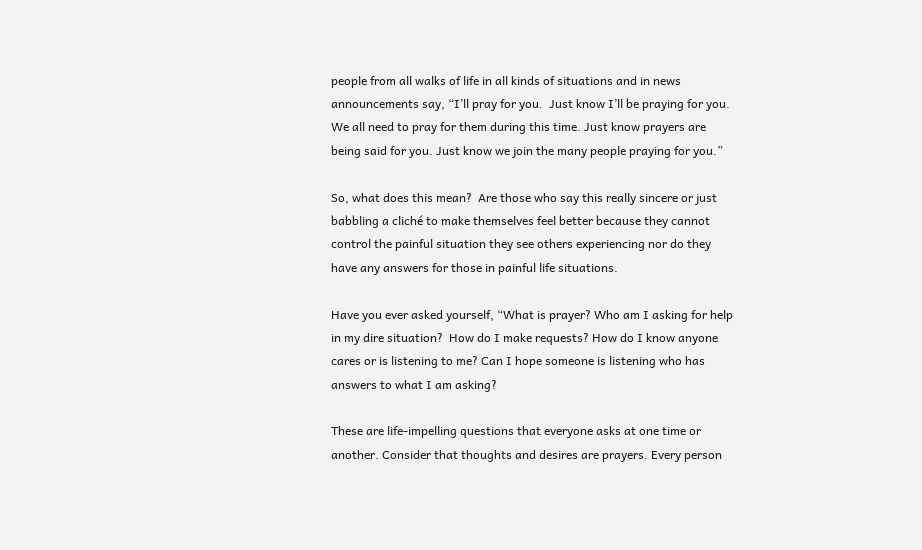people from all walks of life in all kinds of situations and in news announcements say, “I’ll pray for you.  Just know I’ll be praying for you.  We all need to pray for them during this time. Just know prayers are being said for you. Just know we join the many people praying for you.”

So, what does this mean?  Are those who say this really sincere or just babbling a cliché to make themselves feel better because they cannot control the painful situation they see others experiencing nor do they have any answers for those in painful life situations.

Have you ever asked yourself, “What is prayer? Who am I asking for help in my dire situation?  How do I make requests? How do I know anyone cares or is listening to me? Can I hope someone is listening who has answers to what I am asking?

These are life-impelling questions that everyone asks at one time or another. Consider that thoughts and desires are prayers. Every person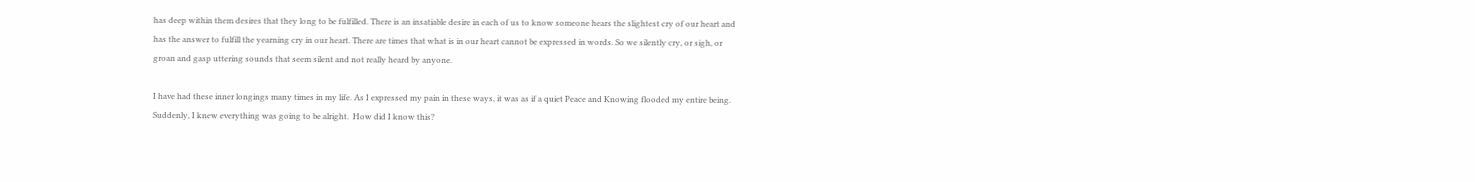has deep within them desires that they long to be fulfilled. There is an insatiable desire in each of us to know someone hears the slightest cry of our heart and has the answer to fulfill the yearning cry in our heart. There are times that what is in our heart cannot be expressed in words. So we silently cry, or sigh, or groan and gasp uttering sounds that seem silent and not really heard by anyone.

I have had these inner longings many times in my life. As I expressed my pain in these ways, it was as if a quiet Peace and Knowing flooded my entire being. Suddenly, I knew everything was going to be alright.  How did I know this?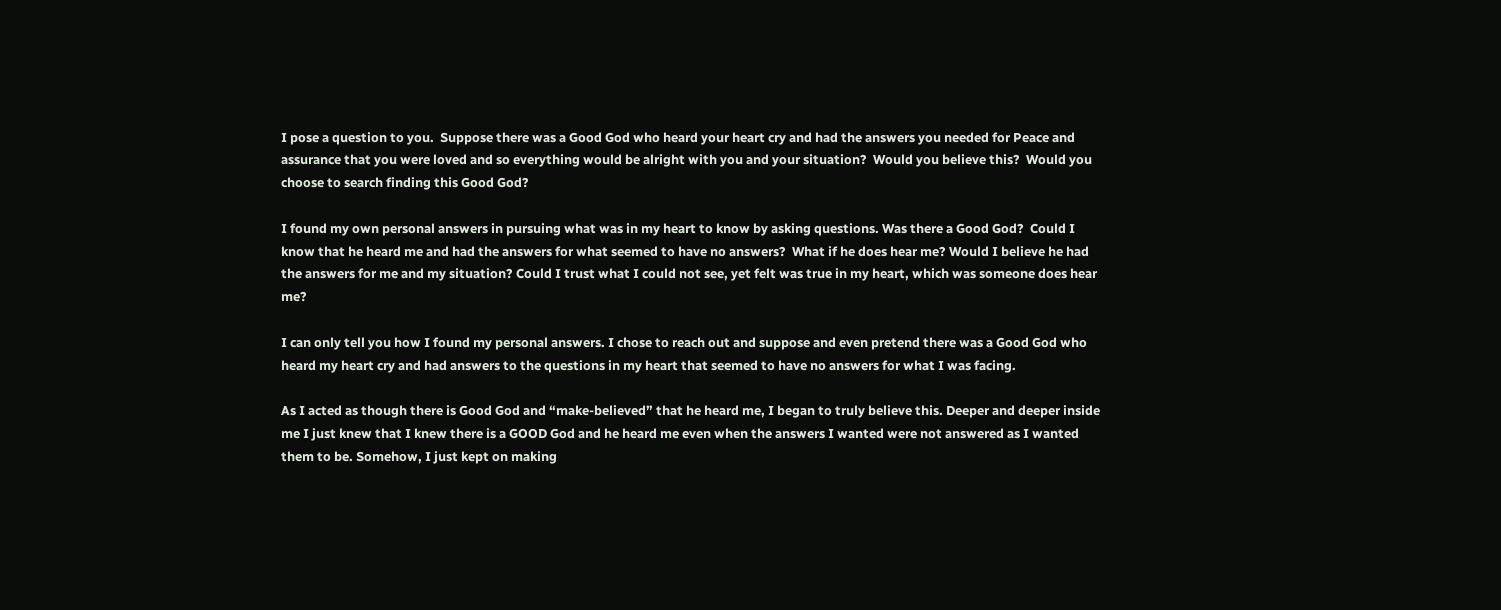I pose a question to you.  Suppose there was a Good God who heard your heart cry and had the answers you needed for Peace and assurance that you were loved and so everything would be alright with you and your situation?  Would you believe this?  Would you choose to search finding this Good God?

I found my own personal answers in pursuing what was in my heart to know by asking questions. Was there a Good God?  Could I know that he heard me and had the answers for what seemed to have no answers?  What if he does hear me? Would I believe he had the answers for me and my situation? Could I trust what I could not see, yet felt was true in my heart, which was someone does hear me?

I can only tell you how I found my personal answers. I chose to reach out and suppose and even pretend there was a Good God who heard my heart cry and had answers to the questions in my heart that seemed to have no answers for what I was facing.

As I acted as though there is Good God and “make-believed” that he heard me, I began to truly believe this. Deeper and deeper inside me I just knew that I knew there is a GOOD God and he heard me even when the answers I wanted were not answered as I wanted them to be. Somehow, I just kept on making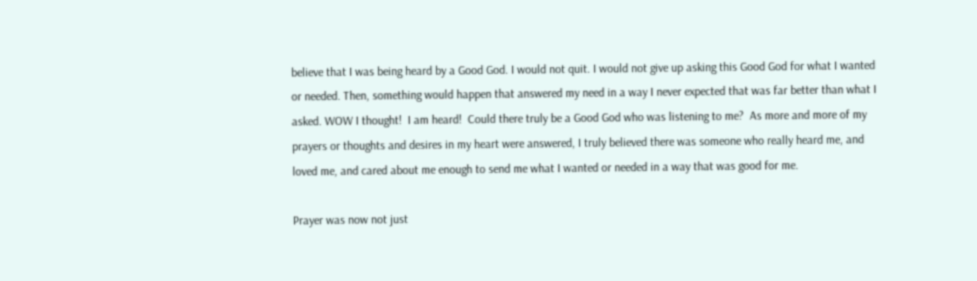believe that I was being heard by a Good God. I would not quit. I would not give up asking this Good God for what I wanted or needed. Then, something would happen that answered my need in a way I never expected that was far better than what I asked. WOW I thought!  I am heard!  Could there truly be a Good God who was listening to me?  As more and more of my prayers or thoughts and desires in my heart were answered, I truly believed there was someone who really heard me, and loved me, and cared about me enough to send me what I wanted or needed in a way that was good for me.

Prayer was now not just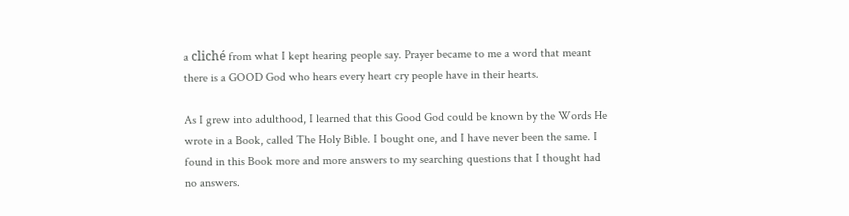a cliché from what I kept hearing people say. Prayer became to me a word that meant there is a GOOD God who hears every heart cry people have in their hearts.

As I grew into adulthood, I learned that this Good God could be known by the Words He wrote in a Book, called The Holy Bible. I bought one, and I have never been the same. I found in this Book more and more answers to my searching questions that I thought had no answers.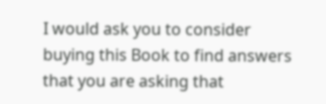I would ask you to consider buying this Book to find answers that you are asking that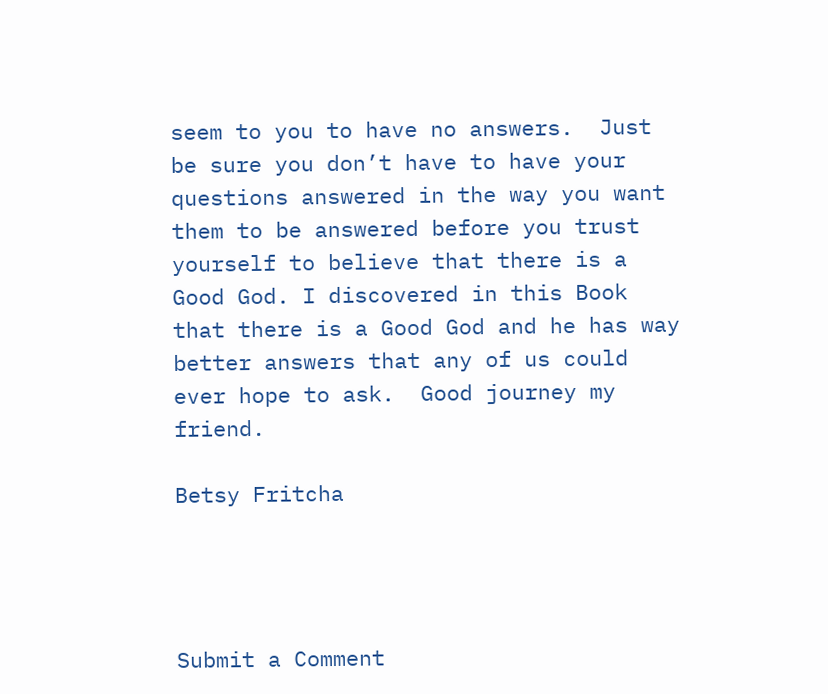seem to you to have no answers.  Just be sure you don’t have to have your questions answered in the way you want them to be answered before you trust yourself to believe that there is a Good God. I discovered in this Book that there is a Good God and he has way better answers that any of us could ever hope to ask.  Good journey my friend.

Betsy Fritcha




Submit a Comment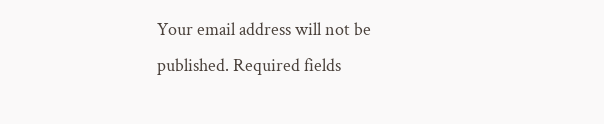Your email address will not be published. Required fields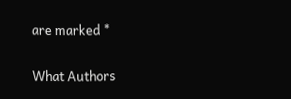are marked *

What Authors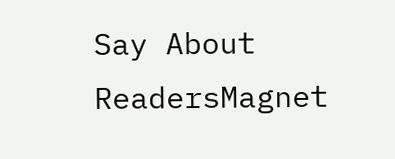Say About ReadersMagnet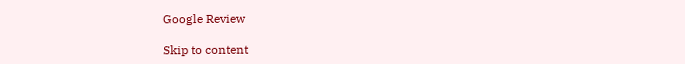Google Review

Skip to content